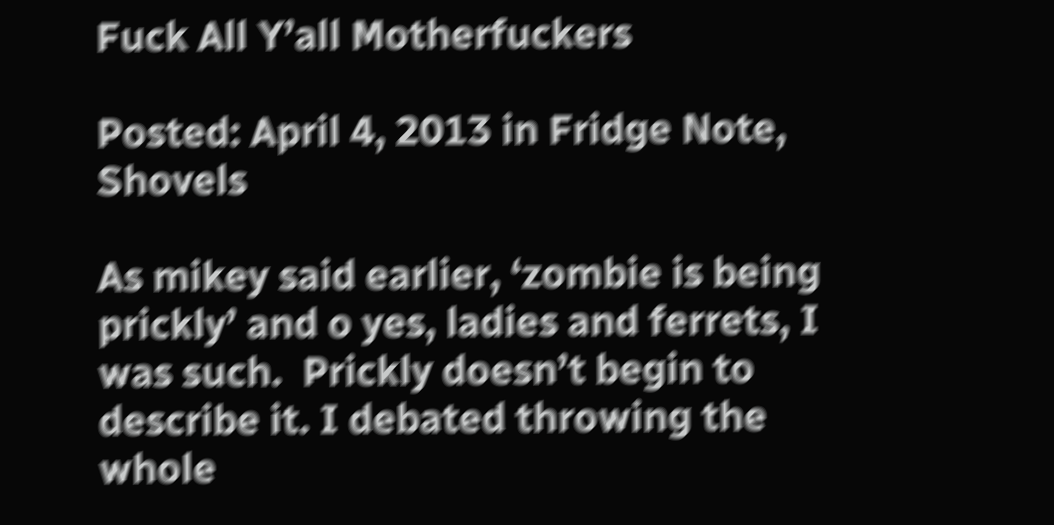Fuck All Y’all Motherfuckers

Posted: April 4, 2013 in Fridge Note, Shovels

As mikey said earlier, ‘zombie is being prickly’ and o yes, ladies and ferrets, I was such.  Prickly doesn’t begin to describe it. I debated throwing the whole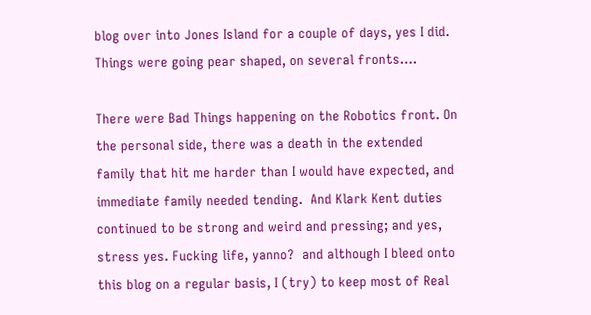blog over into Jones Island for a couple of days, yes I did.  Things were going pear shaped, on several fronts….

There were Bad Things happening on the Robotics front. On the personal side, there was a death in the extended family that hit me harder than I would have expected, and immediate family needed tending.  And Klark Kent duties continued to be strong and weird and pressing; and yes, stress yes. Fucking life, yanno?  and although I bleed onto this blog on a regular basis, I (try) to keep most of Real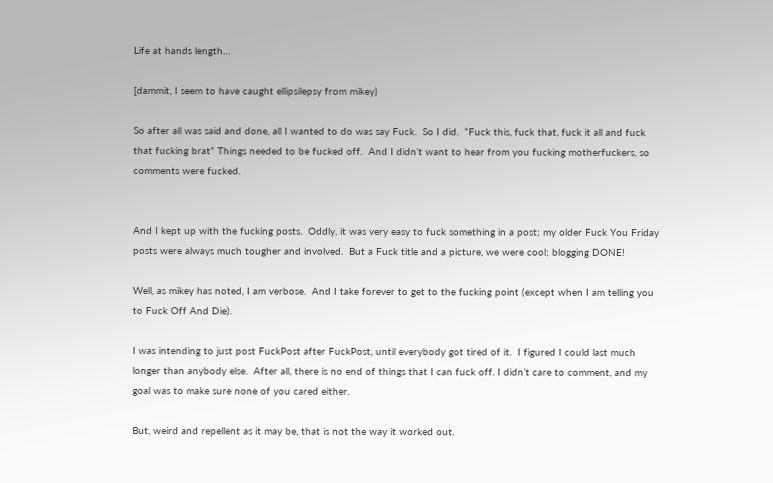Life at hands length…

[dammit, I seem to have caught ellipsilepsy from mikey)

So after all was said and done, all I wanted to do was say Fuck.  So I did.  “Fuck this, fuck that, fuck it all and fuck that fucking brat” Things needed to be fucked off.  And I didn’t want to hear from you fucking motherfuckers, so comments were fucked.


And I kept up with the fucking posts.  Oddly, it was very easy to fuck something in a post; my older Fuck You Friday posts were always much tougher and involved.  But a Fuck title and a picture, we were cool; blogging DONE!

Well, as mikey has noted, I am verbose.  And I take forever to get to the fucking point (except when I am telling you to Fuck Off And Die).

I was intending to just post FuckPost after FuckPost, until everybody got tired of it.  I figured I could last much longer than anybody else.  After all, there is no end of things that I can fuck off. I didn’t care to comment, and my goal was to make sure none of you cared either.

But, weird and repellent as it may be, that is not the way it worked out.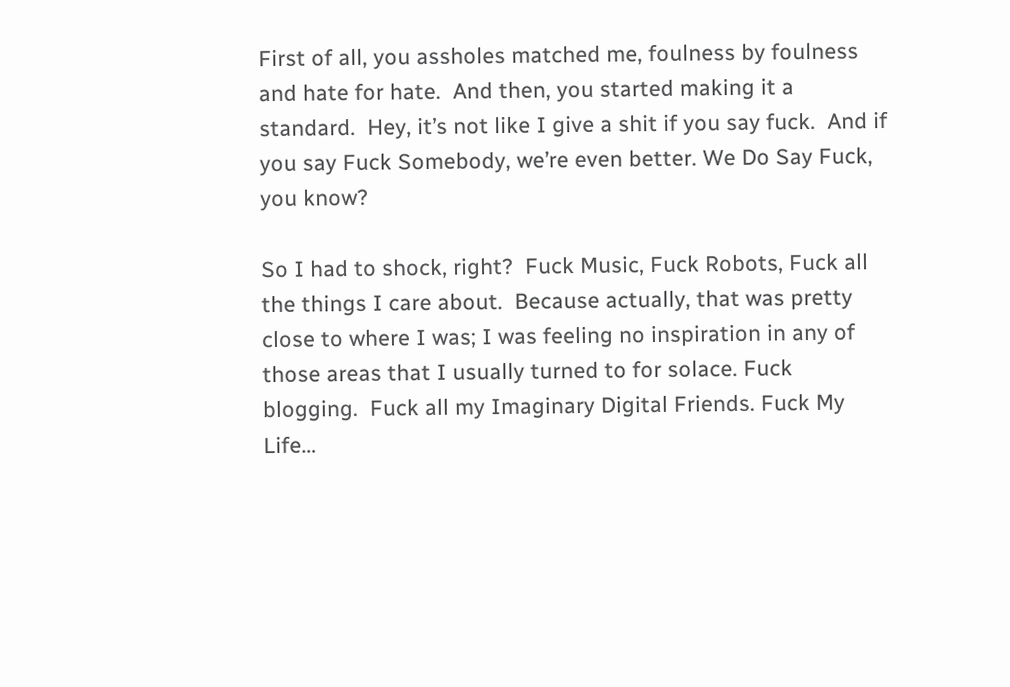First of all, you assholes matched me, foulness by foulness and hate for hate.  And then, you started making it a standard.  Hey, it’s not like I give a shit if you say fuck.  And if you say Fuck Somebody, we’re even better. We Do Say Fuck, you know?

So I had to shock, right?  Fuck Music, Fuck Robots, Fuck all the things I care about.  Because actually, that was pretty close to where I was; I was feeling no inspiration in any of those areas that I usually turned to for solace. Fuck blogging.  Fuck all my Imaginary Digital Friends. Fuck My Life…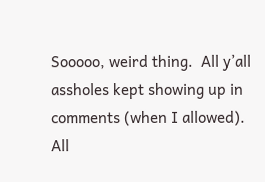Sooooo, weird thing.  All y’all assholes kept showing up in comments (when I allowed).  All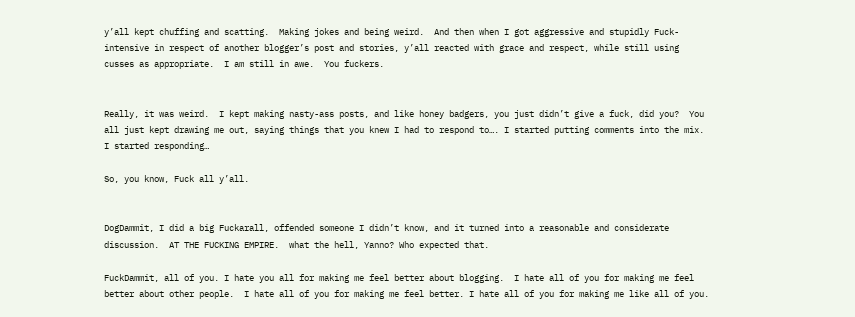y’all kept chuffing and scatting.  Making jokes and being weird.  And then when I got aggressive and stupidly Fuck-intensive in respect of another blogger’s post and stories, y’all reacted with grace and respect, while still using cusses as appropriate.  I am still in awe.  You fuckers.


Really, it was weird.  I kept making nasty-ass posts, and like honey badgers, you just didn’t give a fuck, did you?  You all just kept drawing me out, saying things that you knew I had to respond to…. I started putting comments into the mix.   I started responding…

So, you know, Fuck all y’all.


DogDammit, I did a big Fuckarall, offended someone I didn’t know, and it turned into a reasonable and considerate discussion.  AT THE FUCKING EMPIRE.  what the hell, Yanno? Who expected that.

FuckDammit, all of you. I hate you all for making me feel better about blogging.  I hate all of you for making me feel better about other people.  I hate all of you for making me feel better. I hate all of you for making me like all of you.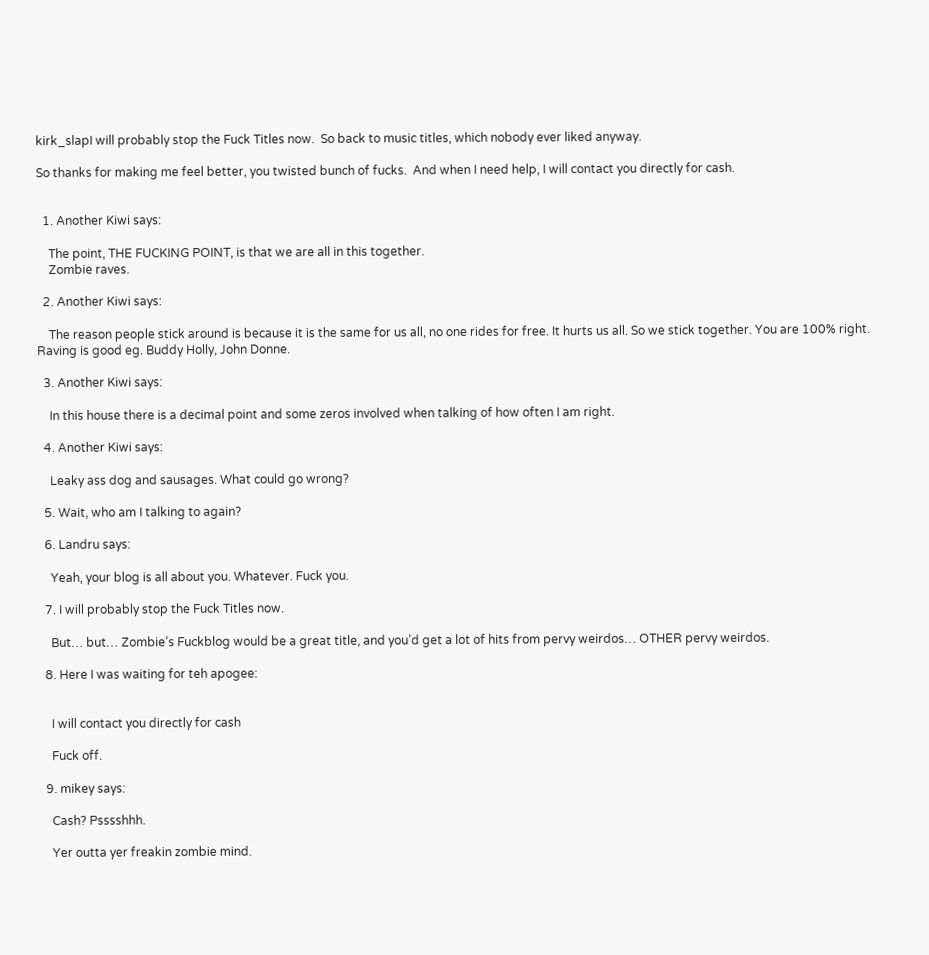kirk_slapI will probably stop the Fuck Titles now.  So back to music titles, which nobody ever liked anyway.

So thanks for making me feel better, you twisted bunch of fucks.  And when I need help, I will contact you directly for cash.


  1. Another Kiwi says:

    The point, THE FUCKING POINT, is that we are all in this together.
    Zombie raves.

  2. Another Kiwi says:

    The reason people stick around is because it is the same for us all, no one rides for free. It hurts us all. So we stick together. You are 100% right. Raving is good eg. Buddy Holly, John Donne.

  3. Another Kiwi says:

    In this house there is a decimal point and some zeros involved when talking of how often I am right.

  4. Another Kiwi says:

    Leaky ass dog and sausages. What could go wrong?

  5. Wait, who am I talking to again?

  6. Landru says:

    Yeah, your blog is all about you. Whatever. Fuck you.

  7. I will probably stop the Fuck Titles now.

    But… but… Zombie’s Fuckblog would be a great title, and you’d get a lot of hits from pervy weirdos… OTHER pervy weirdos.

  8. Here I was waiting for teh apogee:


    I will contact you directly for cash

    Fuck off.

  9. mikey says:

    Cash? Psssshhh.

    Yer outta yer freakin zombie mind.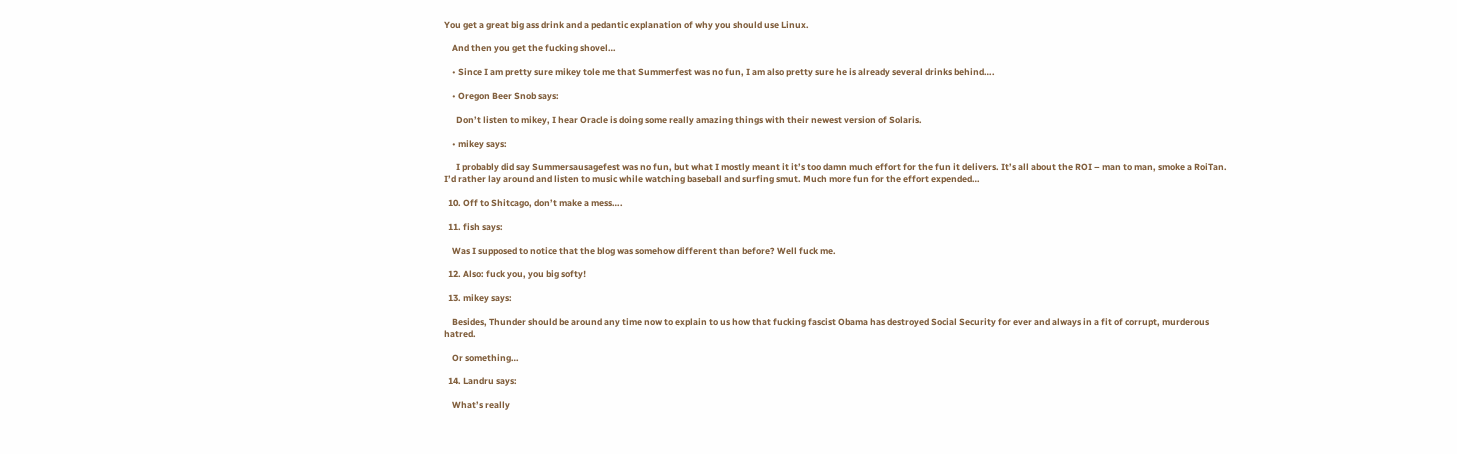You get a great big ass drink and a pedantic explanation of why you should use Linux.

    And then you get the fucking shovel…

    • Since I am pretty sure mikey tole me that Summerfest was no fun, I am also pretty sure he is already several drinks behind….

    • Oregon Beer Snob says:

      Don’t listen to mikey, I hear Oracle is doing some really amazing things with their newest version of Solaris.

    • mikey says:

      I probably did say Summersausagefest was no fun, but what I mostly meant it it’s too damn much effort for the fun it delivers. It’s all about the ROI – man to man, smoke a RoiTan. I’d rather lay around and listen to music while watching baseball and surfing smut. Much more fun for the effort expended…

  10. Off to Shitcago, don’t make a mess….

  11. fish says:

    Was I supposed to notice that the blog was somehow different than before? Well fuck me.

  12. Also: fuck you, you big softy!

  13. mikey says:

    Besides, Thunder should be around any time now to explain to us how that fucking fascist Obama has destroyed Social Security for ever and always in a fit of corrupt, murderous hatred.

    Or something…

  14. Landru says:

    What’s really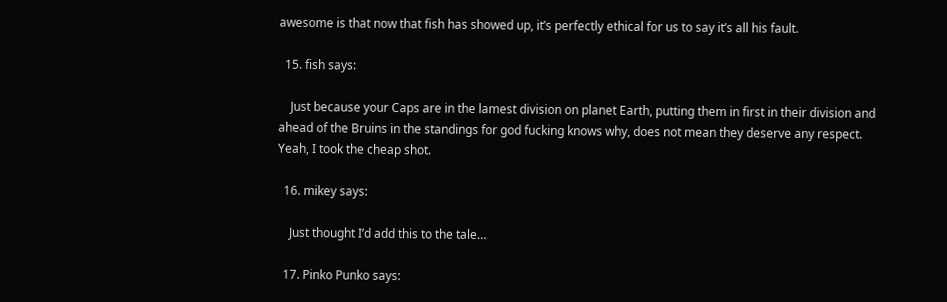awesome is that now that fish has showed up, it’s perfectly ethical for us to say it’s all his fault.

  15. fish says:

    Just because your Caps are in the lamest division on planet Earth, putting them in first in their division and ahead of the Bruins in the standings for god fucking knows why, does not mean they deserve any respect. Yeah, I took the cheap shot.

  16. mikey says:

    Just thought I’d add this to the tale…

  17. Pinko Punko says: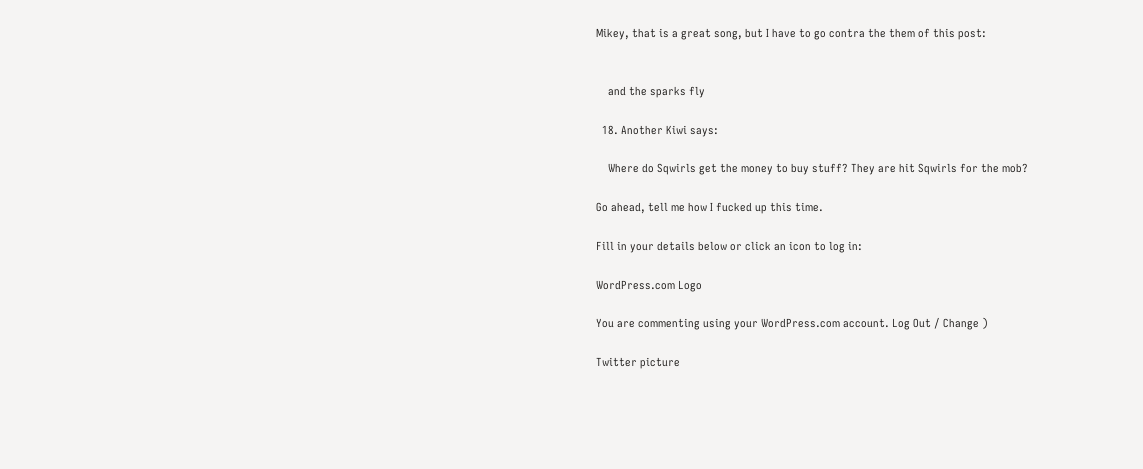Mikey, that is a great song, but I have to go contra the them of this post:


    and the sparks fly

  18. Another Kiwi says:

    Where do Sqwirls get the money to buy stuff? They are hit Sqwirls for the mob?

Go ahead, tell me how I fucked up this time.

Fill in your details below or click an icon to log in:

WordPress.com Logo

You are commenting using your WordPress.com account. Log Out / Change )

Twitter picture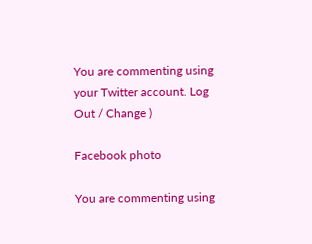You are commenting using your Twitter account. Log Out / Change )

Facebook photo

You are commenting using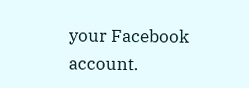your Facebook account.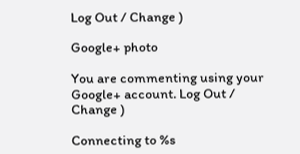Log Out / Change )

Google+ photo

You are commenting using your Google+ account. Log Out / Change )

Connecting to %s